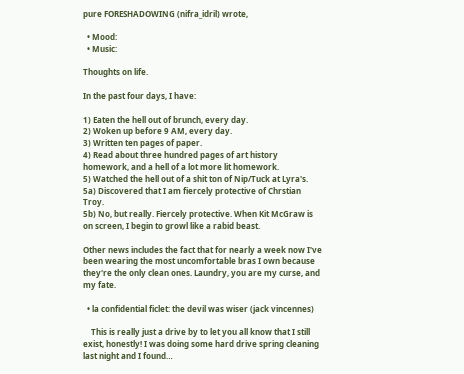pure FORESHADOWING (nifra_idril) wrote,

  • Mood:
  • Music:

Thoughts on life.

In the past four days, I have:

1) Eaten the hell out of brunch, every day.
2) Woken up before 9 AM, every day.
3) Written ten pages of paper.
4) Read about three hundred pages of art history homework, and a hell of a lot more lit homework.
5) Watched the hell out of a shit ton of Nip/Tuck at Lyra's.
5a) Discovered that I am fiercely protective of Chrstian Troy.
5b) No, but really. Fiercely protective. When Kit McGraw is on screen, I begin to growl like a rabid beast.

Other news includes the fact that for nearly a week now I've been wearing the most uncomfortable bras I own because they're the only clean ones. Laundry, you are my curse, and my fate.

  • la confidential ficlet: the devil was wiser (jack vincennes)

    This is really just a drive by to let you all know that I still exist, honestly! I was doing some hard drive spring cleaning last night and I found…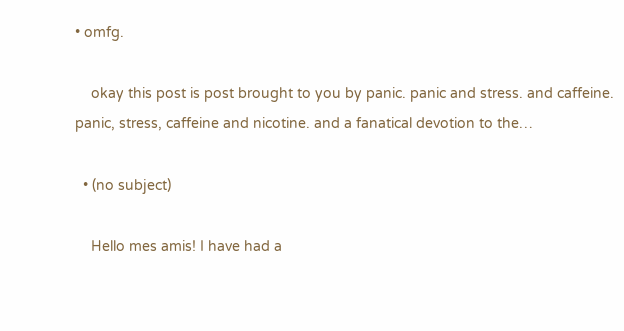• omfg.

    okay this post is post brought to you by panic. panic and stress. and caffeine. panic, stress, caffeine and nicotine. and a fanatical devotion to the…

  • (no subject)

    Hello mes amis! I have had a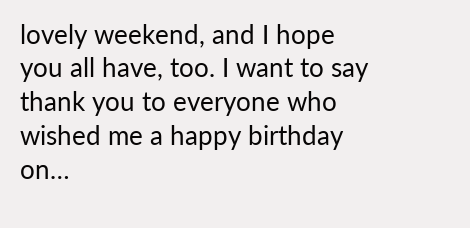lovely weekend, and I hope you all have, too. I want to say thank you to everyone who wished me a happy birthday on…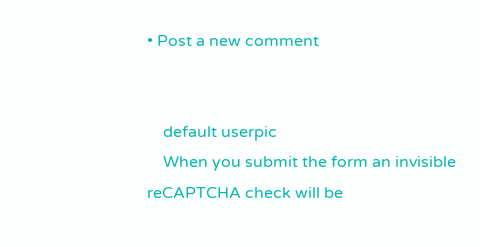• Post a new comment


    default userpic
    When you submit the form an invisible reCAPTCHA check will be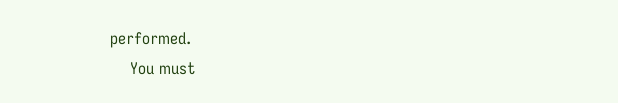performed.
    You must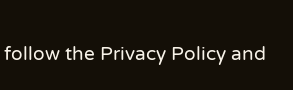follow the Privacy Policy and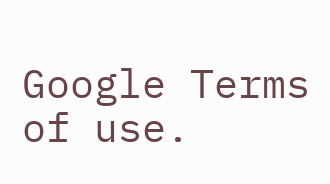Google Terms of use.